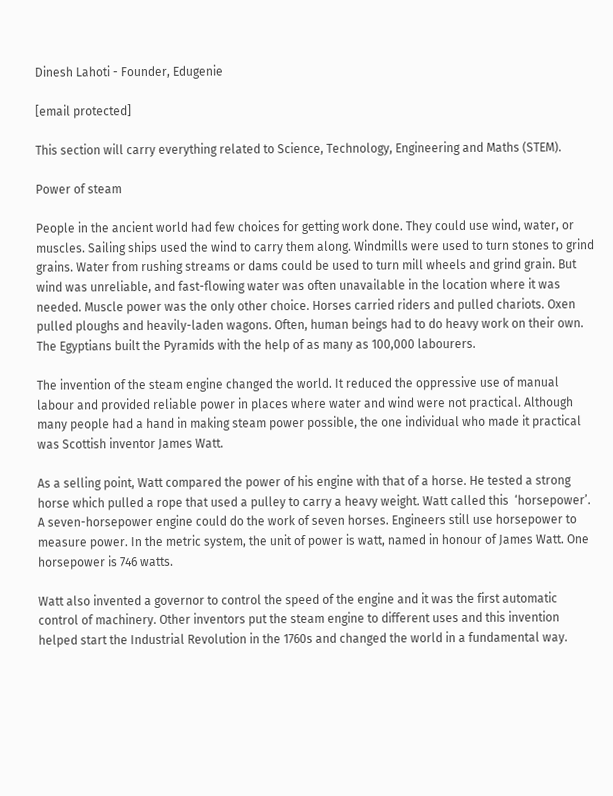Dinesh Lahoti - Founder, Edugenie

[email protected]

This section will carry everything related to Science, Technology, Engineering and Maths (STEM).

Power of steam

People in the ancient world had few choices for getting work done. They could use wind, water, or muscles. Sailing ships used the wind to carry them along. Windmills were used to turn stones to grind grains. Water from rushing streams or dams could be used to turn mill wheels and grind grain. But wind was unreliable, and fast-flowing water was often unavailable in the location where it was needed. Muscle power was the only other choice. Horses carried riders and pulled chariots. Oxen pulled ploughs and heavily-laden wagons. Often, human beings had to do heavy work on their own. The Egyptians built the Pyramids with the help of as many as 100,000 labourers.

The invention of the steam engine changed the world. It reduced the oppressive use of manual labour and provided reliable power in places where water and wind were not practical. Although many people had a hand in making steam power possible, the one individual who made it practical was Scottish inventor James Watt.

As a selling point, Watt compared the power of his engine with that of a horse. He tested a strong horse which pulled a rope that used a pulley to carry a heavy weight. Watt called this  ‘horsepower’. A seven-horsepower engine could do the work of seven horses. Engineers still use horsepower to measure power. In the metric system, the unit of power is watt, named in honour of James Watt. One horsepower is 746 watts.

Watt also invented a governor to control the speed of the engine and it was the first automatic control of machinery. Other inventors put the steam engine to different uses and this invention helped start the Industrial Revolution in the 1760s and changed the world in a fundamental way.